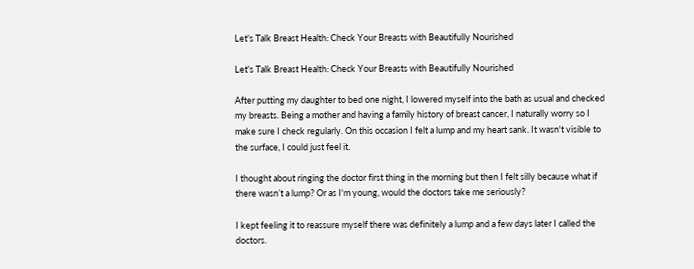Let's Talk Breast Health: Check Your Breasts with Beautifully Nourished

Let's Talk Breast Health: Check Your Breasts with Beautifully Nourished

After putting my daughter to bed one night, I lowered myself into the bath as usual and checked my breasts. Being a mother and having a family history of breast cancer, I naturally worry so I make sure I check regularly. On this occasion I felt a lump and my heart sank. It wasn't visible to the surface, I could just feel it.

I thought about ringing the doctor first thing in the morning but then I felt silly because what if there wasn’t a lump? Or as I'm young, would the doctors take me seriously?

I kept feeling it to reassure myself there was definitely a lump and a few days later I called the doctors.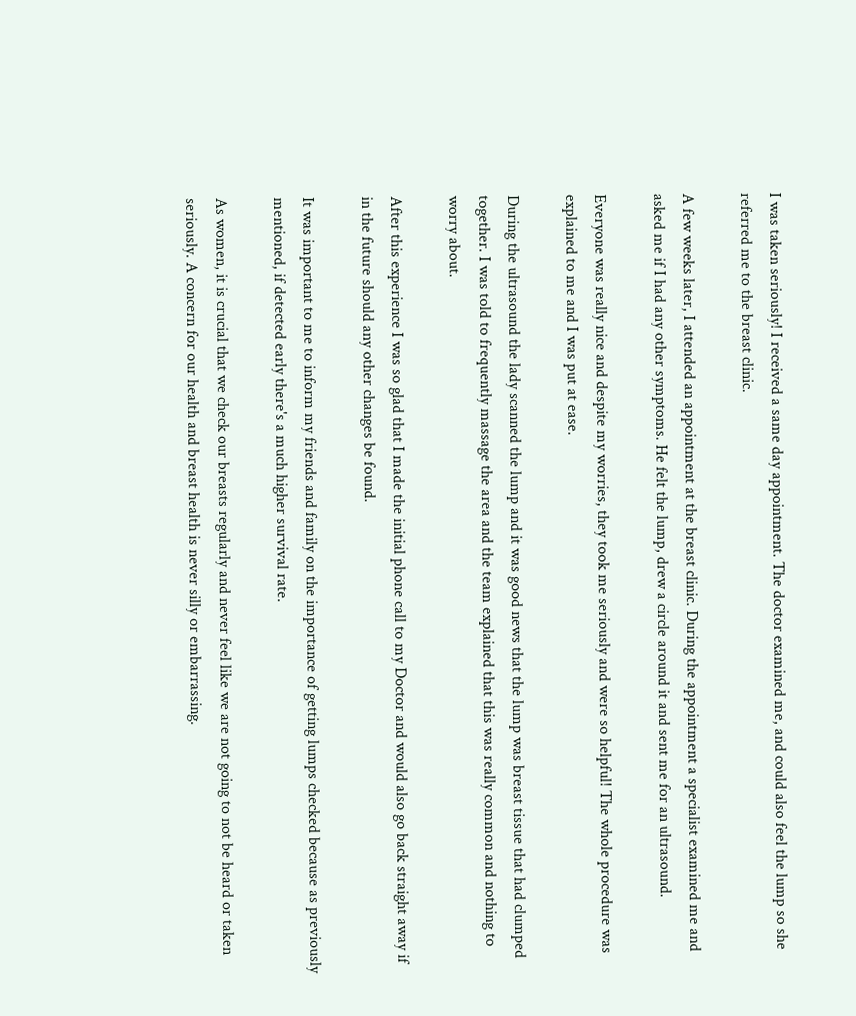I was taken seriously! I received a same day appointment. The doctor examined me, and could also feel the lump so she referred me to the breast clinic.

A few weeks later, I attended an appointment at the breast clinic. During the appointment a specialist examined me and asked me if I had any other symptoms. He felt the lump, drew a circle around it and sent me for an ultrasound.

Everyone was really nice and despite my worries, they took me seriously and were so helpful! The whole procedure was explained to me and I was put at ease.

During the ultrasound the lady scanned the lump and it was good news that the lump was breast tissue that had clumped together. I was told to frequently massage the area and the team explained that this was really common and nothing to worry about.

After this experience I was so glad that I made the initial phone call to my Doctor and would also go back straight away if in the future should any other changes be found.

It was important to me to inform my friends and family on the importance of getting lumps checked because as previously mentioned, if detected early there's a much higher survival rate.

As women, it is crucial that we check our breasts regularly and never feel like we are not going to not be heard or taken seriously. A concern for our health and breast health is never silly or embarrassing.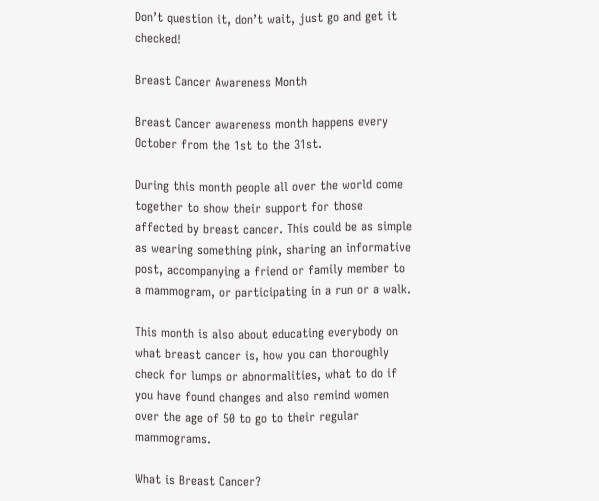Don’t question it, don’t wait, just go and get it checked!

Breast Cancer Awareness Month

Breast Cancer awareness month happens every October from the 1st to the 31st.

During this month people all over the world come together to show their support for those affected by breast cancer. This could be as simple as wearing something pink, sharing an informative post, accompanying a friend or family member to a mammogram, or participating in a run or a walk.

This month is also about educating everybody on what breast cancer is, how you can thoroughly check for lumps or abnormalities, what to do if you have found changes and also remind women over the age of 50 to go to their regular mammograms.

What is Breast Cancer?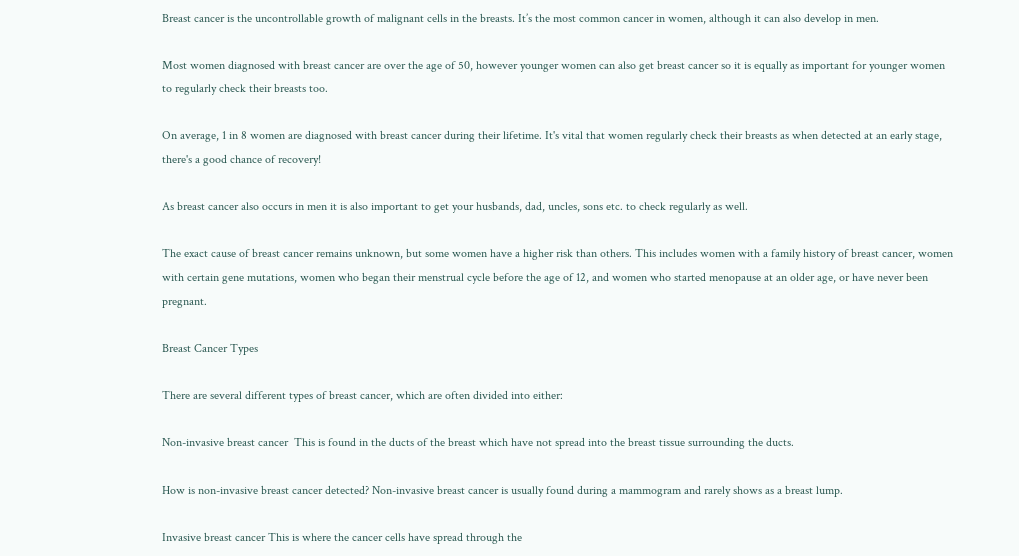Breast cancer is the uncontrollable growth of malignant cells in the breasts. It’s the most common cancer in women, although it can also develop in men.

Most women diagnosed with breast cancer are over the age of 50, however younger women can also get breast cancer so it is equally as important for younger women to regularly check their breasts too.

On average, 1 in 8 women are diagnosed with breast cancer during their lifetime. It's vital that women regularly check their breasts as when detected at an early stage, there's a good chance of recovery!

As breast cancer also occurs in men it is also important to get your husbands, dad, uncles, sons etc. to check regularly as well.

The exact cause of breast cancer remains unknown, but some women have a higher risk than others. This includes women with a family history of breast cancer, women with certain gene mutations, women who began their menstrual cycle before the age of 12, and women who started menopause at an older age, or have never been pregnant.

Breast Cancer Types

There are several different types of breast cancer, which are often divided into either:

Non-invasive breast cancer  This is found in the ducts of the breast which have not spread into the breast tissue surrounding the ducts.

How is non-invasive breast cancer detected? Non-invasive breast cancer is usually found during a mammogram and rarely shows as a breast lump.

Invasive breast cancer This is where the cancer cells have spread through the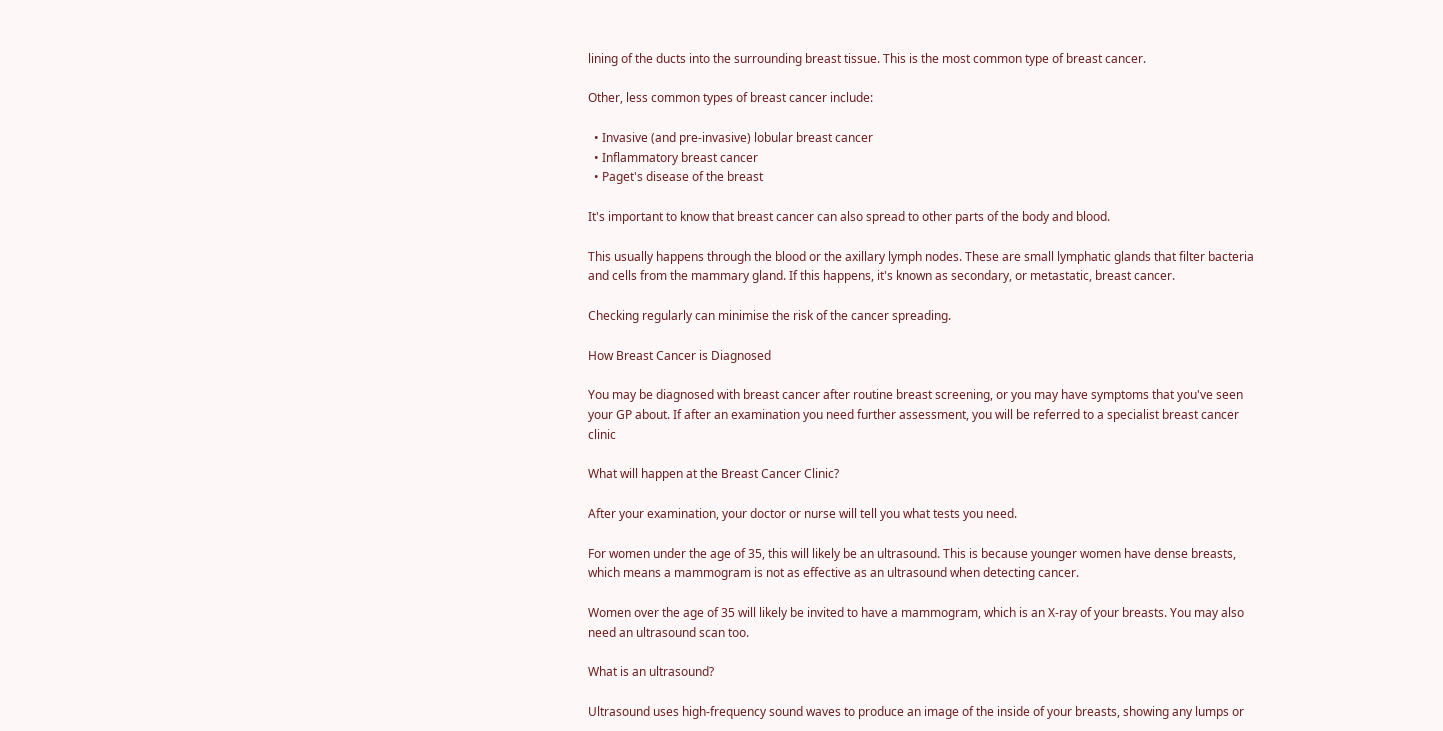lining of the ducts into the surrounding breast tissue. This is the most common type of breast cancer.

Other, less common types of breast cancer include:

  • Invasive (and pre-invasive) lobular breast cancer
  • Inflammatory breast cancer
  • Paget's disease of the breast

It's important to know that breast cancer can also spread to other parts of the body and blood.

This usually happens through the blood or the axillary lymph nodes. These are small lymphatic glands that filter bacteria and cells from the mammary gland. If this happens, it's known as secondary, or metastatic, breast cancer.

Checking regularly can minimise the risk of the cancer spreading.

How Breast Cancer is Diagnosed

You may be diagnosed with breast cancer after routine breast screening, or you may have symptoms that you've seen your GP about. If after an examination you need further assessment, you will be referred to a specialist breast cancer clinic

What will happen at the Breast Cancer Clinic?

After your examination, your doctor or nurse will tell you what tests you need.

For women under the age of 35, this will likely be an ultrasound. This is because younger women have dense breasts, which means a mammogram is not as effective as an ultrasound when detecting cancer.

Women over the age of 35 will likely be invited to have a mammogram, which is an X-ray of your breasts. You may also need an ultrasound scan too.

What is an ultrasound?

Ultrasound uses high-frequency sound waves to produce an image of the inside of your breasts, showing any lumps or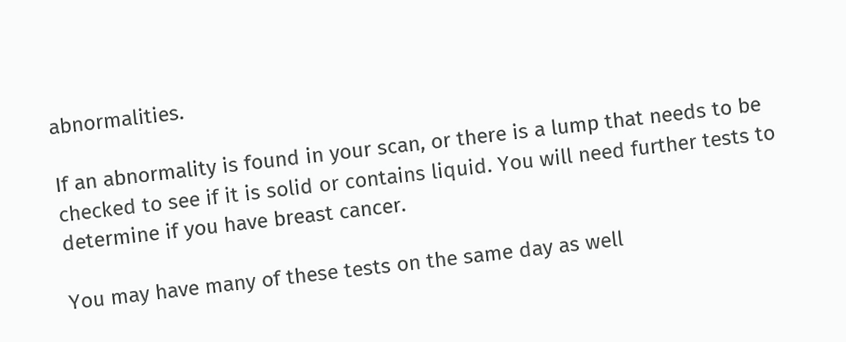abnormalities.

If an abnormality is found in your scan, or there is a lump that needs to be checked to see if it is solid or contains liquid. You will need further tests to determine if you have breast cancer.

You may have many of these tests on the same day as well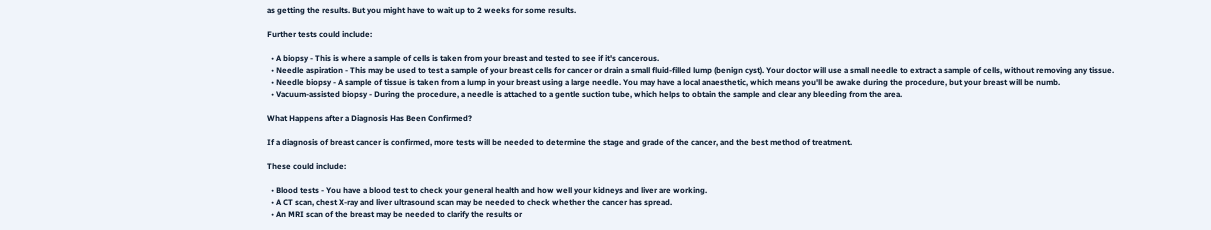as getting the results. But you might have to wait up to 2 weeks for some results.

Further tests could include:

  • A biopsy - This is where a sample of cells is taken from your breast and tested to see if it's cancerous.
  • Needle aspiration - This may be used to test a sample of your breast cells for cancer or drain a small fluid-filled lump (benign cyst). Your doctor will use a small needle to extract a sample of cells, without removing any tissue.
  • Needle biopsy - A sample of tissue is taken from a lump in your breast using a large needle. You may have a local anaesthetic, which means you'll be awake during the procedure, but your breast will be numb.
  • Vacuum-assisted biopsy - During the procedure, a needle is attached to a gentle suction tube, which helps to obtain the sample and clear any bleeding from the area.

What Happens after a Diagnosis Has Been Confirmed?

If a diagnosis of breast cancer is confirmed, more tests will be needed to determine the stage and grade of the cancer, and the best method of treatment.

These could include:

  • Blood tests - You have a blood test to check your general health and how well your kidneys and liver are working.
  • A CT scan, chest X-ray and liver ultrasound scan may be needed to check whether the cancer has spread.
  • An MRI scan of the breast may be needed to clarify the results or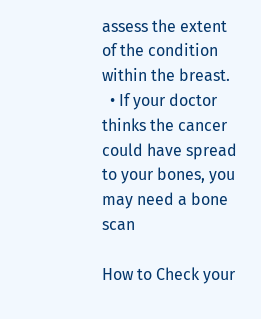assess the extent of the condition within the breast.
  • If your doctor thinks the cancer could have spread to your bones, you may need a bone scan

How to Check your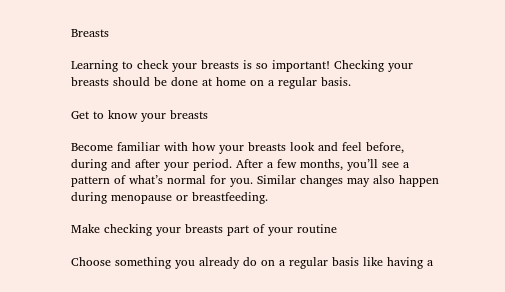Breasts

Learning to check your breasts is so important! Checking your breasts should be done at home on a regular basis.

Get to know your breasts

Become familiar with how your breasts look and feel before, during and after your period. After a few months, you’ll see a pattern of what’s normal for you. Similar changes may also happen during menopause or breastfeeding.

Make checking your breasts part of your routine

Choose something you already do on a regular basis like having a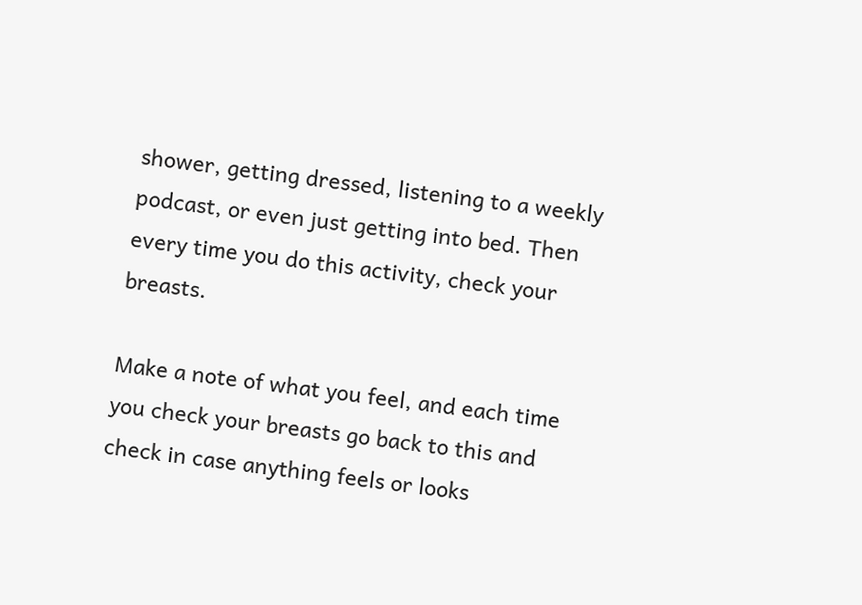shower, getting dressed, listening to a weekly podcast, or even just getting into bed. Then every time you do this activity, check your breasts.

Make a note of what you feel, and each time you check your breasts go back to this and check in case anything feels or looks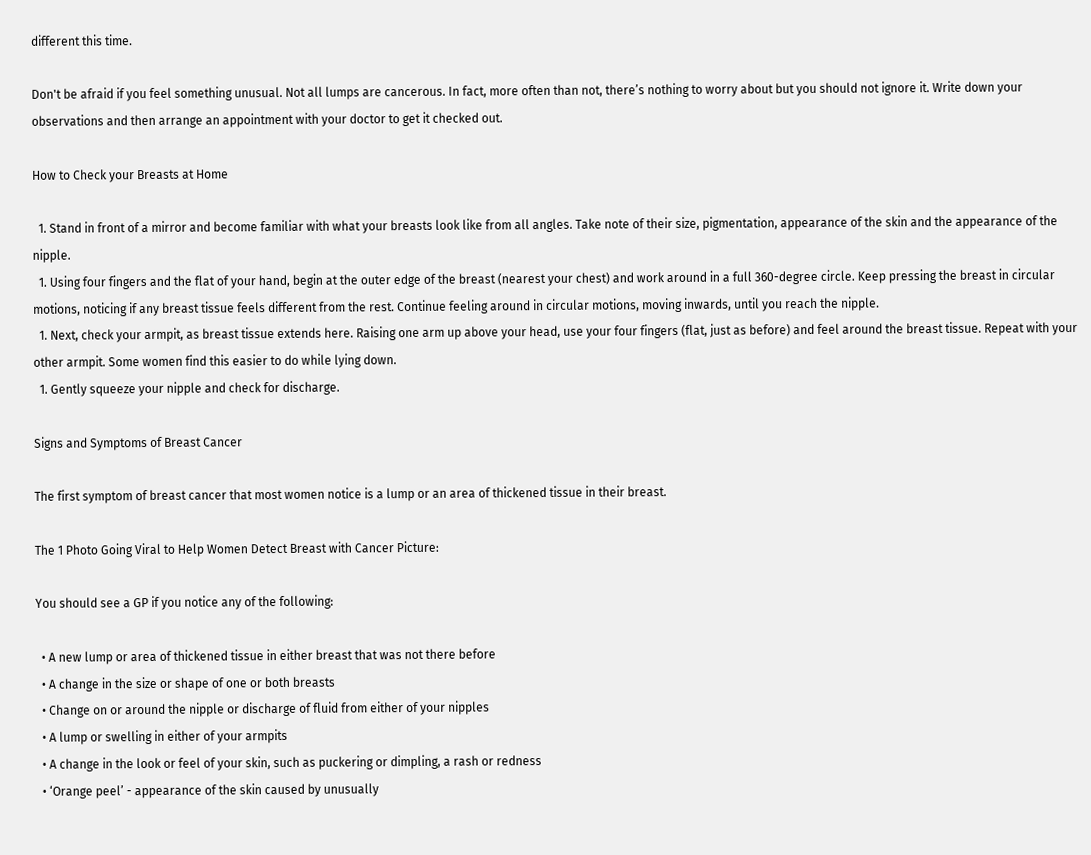different this time.

Don't be afraid if you feel something unusual. Not all lumps are cancerous. In fact, more often than not, there’s nothing to worry about but you should not ignore it. Write down your observations and then arrange an appointment with your doctor to get it checked out.

How to Check your Breasts at Home

  1. Stand in front of a mirror and become familiar with what your breasts look like from all angles. Take note of their size, pigmentation, appearance of the skin and the appearance of the nipple.
  1. Using four fingers and the flat of your hand, begin at the outer edge of the breast (nearest your chest) and work around in a full 360-degree circle. Keep pressing the breast in circular motions, noticing if any breast tissue feels different from the rest. Continue feeling around in circular motions, moving inwards, until you reach the nipple.
  1. Next, check your armpit, as breast tissue extends here. Raising one arm up above your head, use your four fingers (flat, just as before) and feel around the breast tissue. Repeat with your other armpit. Some women find this easier to do while lying down.
  1. Gently squeeze your nipple and check for discharge.

Signs and Symptoms of Breast Cancer

The first symptom of breast cancer that most women notice is a lump or an area of thickened tissue in their breast.

The 1 Photo Going Viral to Help Women Detect Breast with Cancer Picture:

You should see a GP if you notice any of the following:

  • A new lump or area of thickened tissue in either breast that was not there before
  • A change in the size or shape of one or both breasts
  • Change on or around the nipple or discharge of fluid from either of your nipples
  • A lump or swelling in either of your armpits
  • A change in the look or feel of your skin, such as puckering or dimpling, a rash or redness
  • ‘Orange peel’ - appearance of the skin caused by unusually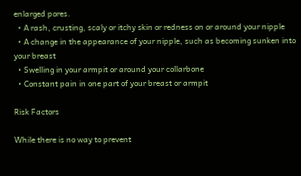enlarged pores.
  • A rash, crusting, scaly or itchy skin or redness on or around your nipple
  • A change in the appearance of your nipple, such as becoming sunken into your breast
  • Swelling in your armpit or around your collarbone
  • Constant pain in one part of your breast or armpit

Risk Factors

While there is no way to prevent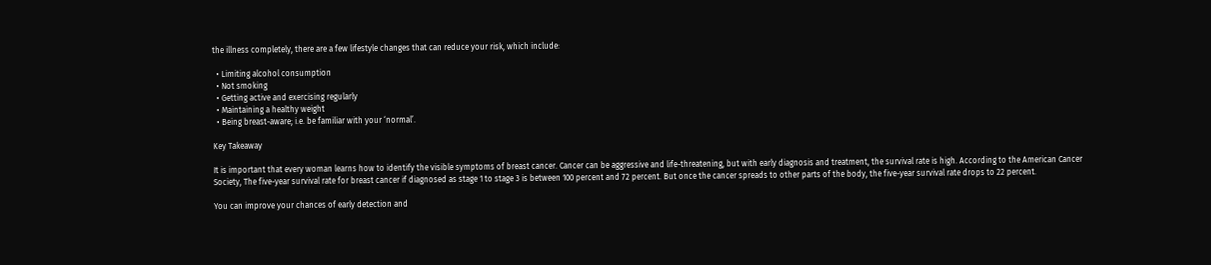the illness completely, there are a few lifestyle changes that can reduce your risk, which include:

  • Limiting alcohol consumption
  • Not smoking
  • Getting active and exercising regularly
  • Maintaining a healthy weight
  • Being breast-aware; i.e. be familiar with your ‘normal’.

Key Takeaway

It is important that every woman learns how to identify the visible symptoms of breast cancer. Cancer can be aggressive and life-threatening, but with early diagnosis and treatment, the survival rate is high. According to the American Cancer Society, The five-year survival rate for breast cancer if diagnosed as stage 1 to stage 3 is between 100 percent and 72 percent. But once the cancer spreads to other parts of the body, the five-year survival rate drops to 22 percent.

You can improve your chances of early detection and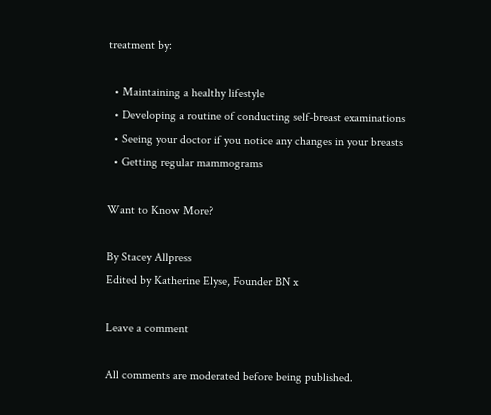treatment by:

  • Maintaining a healthy lifestyle
  • Developing a routine of conducting self-breast examinations
  • Seeing your doctor if you notice any changes in your breasts
  • Getting regular mammograms

Want to Know More?

By Stacey Allpress
Edited by Katherine Elyse, Founder BN x

Leave a comment

All comments are moderated before being published.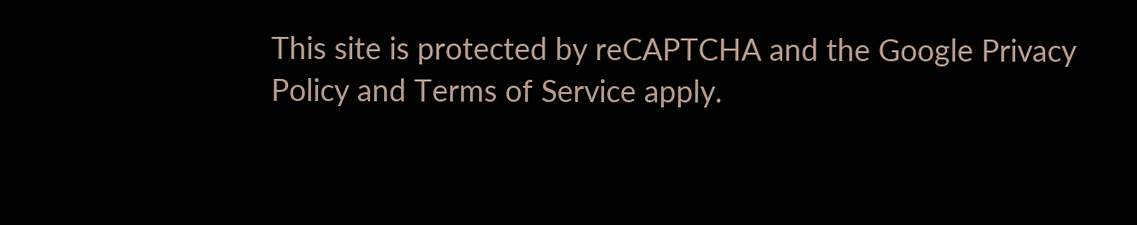This site is protected by reCAPTCHA and the Google Privacy Policy and Terms of Service apply.